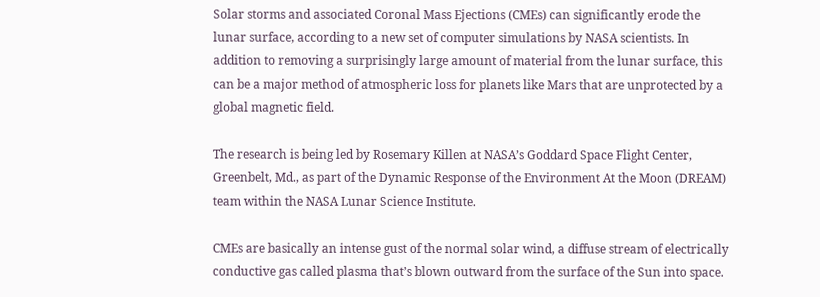Solar storms and associated Coronal Mass Ejections (CMEs) can significantly erode the lunar surface, according to a new set of computer simulations by NASA scientists. In addition to removing a surprisingly large amount of material from the lunar surface, this can be a major method of atmospheric loss for planets like Mars that are unprotected by a global magnetic field.

The research is being led by Rosemary Killen at NASA’s Goddard Space Flight Center, Greenbelt, Md., as part of the Dynamic Response of the Environment At the Moon (DREAM) team within the NASA Lunar Science Institute.

CMEs are basically an intense gust of the normal solar wind, a diffuse stream of electrically conductive gas called plasma that’s blown outward from the surface of the Sun into space.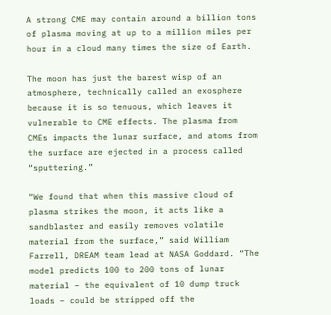A strong CME may contain around a billion tons of plasma moving at up to a million miles per hour in a cloud many times the size of Earth.

The moon has just the barest wisp of an atmosphere, technically called an exosphere because it is so tenuous, which leaves it vulnerable to CME effects. The plasma from CMEs impacts the lunar surface, and atoms from the surface are ejected in a process called “sputtering.”

“We found that when this massive cloud of plasma strikes the moon, it acts like a sandblaster and easily removes volatile material from the surface,” said William Farrell, DREAM team lead at NASA Goddard. “The model predicts 100 to 200 tons of lunar material – the equivalent of 10 dump truck loads – could be stripped off the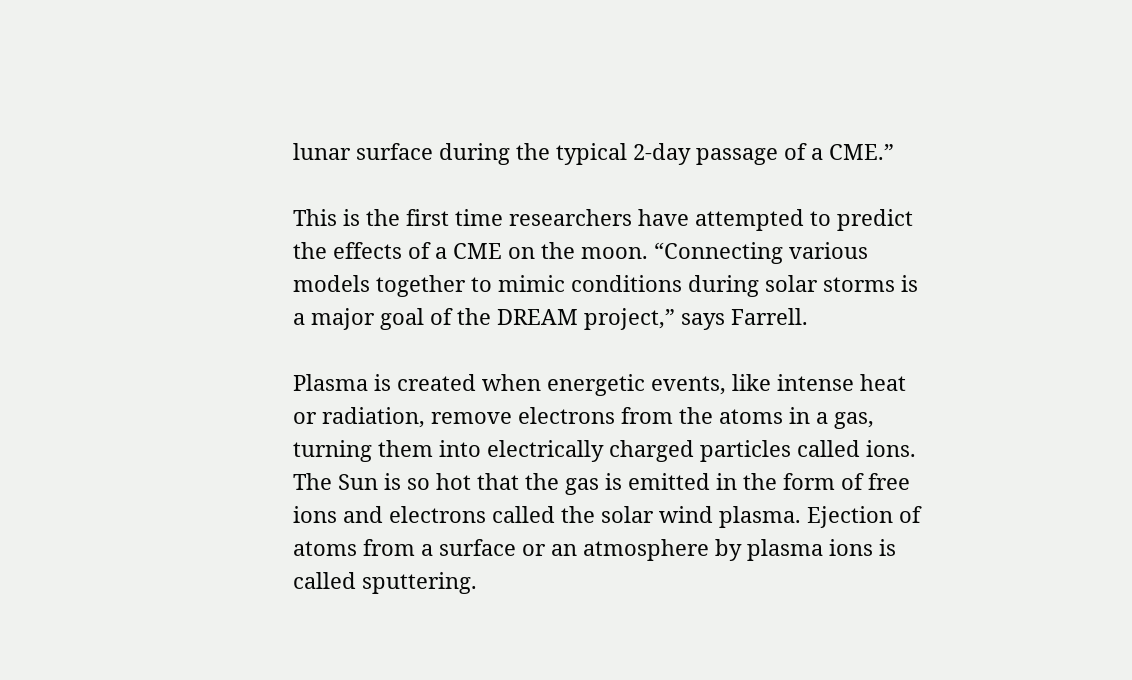lunar surface during the typical 2-day passage of a CME.”

This is the first time researchers have attempted to predict the effects of a CME on the moon. “Connecting various models together to mimic conditions during solar storms is a major goal of the DREAM project,” says Farrell.

Plasma is created when energetic events, like intense heat or radiation, remove electrons from the atoms in a gas, turning them into electrically charged particles called ions. The Sun is so hot that the gas is emitted in the form of free ions and electrons called the solar wind plasma. Ejection of atoms from a surface or an atmosphere by plasma ions is called sputtering.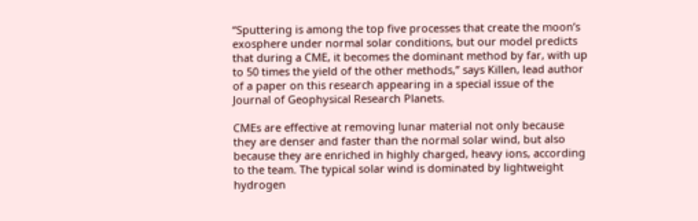“Sputtering is among the top five processes that create the moon’s exosphere under normal solar conditions, but our model predicts that during a CME, it becomes the dominant method by far, with up to 50 times the yield of the other methods,” says Killen, lead author of a paper on this research appearing in a special issue of the Journal of Geophysical Research Planets.

CMEs are effective at removing lunar material not only because they are denser and faster than the normal solar wind, but also because they are enriched in highly charged, heavy ions, according to the team. The typical solar wind is dominated by lightweight hydrogen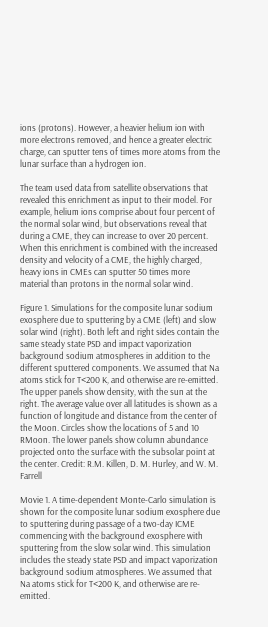ions (protons). However, a heavier helium ion with more electrons removed, and hence a greater electric charge, can sputter tens of times more atoms from the lunar surface than a hydrogen ion.

The team used data from satellite observations that revealed this enrichment as input to their model. For example, helium ions comprise about four percent of the normal solar wind, but observations reveal that during a CME, they can increase to over 20 percent. When this enrichment is combined with the increased density and velocity of a CME, the highly charged, heavy ions in CMEs can sputter 50 times more material than protons in the normal solar wind.

Figure 1. Simulations for the composite lunar sodium exosphere due to sputtering by a CME (left) and slow solar wind (right). Both left and right sides contain the same steady state PSD and impact vaporization background sodium atmospheres in addition to the different sputtered components. We assumed that Na atoms stick for T<200 K, and otherwise are re-emitted. The upper panels show density, with the sun at the right. The average value over all latitudes is shown as a function of longitude and distance from the center of the Moon. Circles show the locations of 5 and 10 RMoon. The lower panels show column abundance projected onto the surface with the subsolar point at the center. Credit: R.M. Killen, D. M. Hurley, and W. M. Farrell

Movie 1. A time-dependent Monte-Carlo simulation is shown for the composite lunar sodium exosphere due to sputtering during passage of a two-day ICME commencing with the background exosphere with sputtering from the slow solar wind. This simulation includes the steady state PSD and impact vaporization background sodium atmospheres. We assumed that Na atoms stick for T<200 K, and otherwise are re-emitted.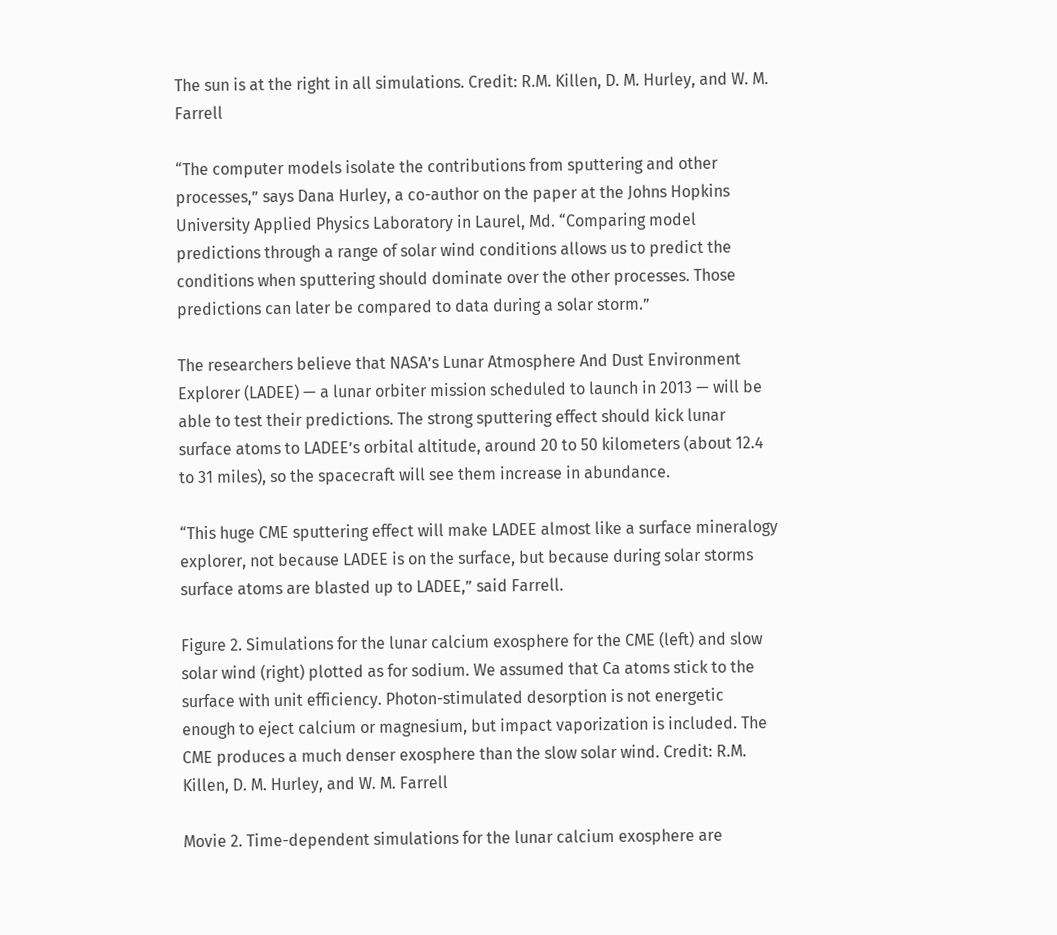The sun is at the right in all simulations. Credit: R.M. Killen, D. M. Hurley, and W. M. Farrell

“The computer models isolate the contributions from sputtering and other processes,” says Dana Hurley, a co-author on the paper at the Johns Hopkins University Applied Physics Laboratory in Laurel, Md. “Comparing model predictions through a range of solar wind conditions allows us to predict the conditions when sputtering should dominate over the other processes. Those predictions can later be compared to data during a solar storm.”

The researchers believe that NASA’s Lunar Atmosphere And Dust Environment Explorer (LADEE) — a lunar orbiter mission scheduled to launch in 2013 — will be able to test their predictions. The strong sputtering effect should kick lunar surface atoms to LADEE’s orbital altitude, around 20 to 50 kilometers (about 12.4 to 31 miles), so the spacecraft will see them increase in abundance.

“This huge CME sputtering effect will make LADEE almost like a surface mineralogy explorer, not because LADEE is on the surface, but because during solar storms surface atoms are blasted up to LADEE,” said Farrell.

Figure 2. Simulations for the lunar calcium exosphere for the CME (left) and slow solar wind (right) plotted as for sodium. We assumed that Ca atoms stick to the surface with unit efficiency. Photon-stimulated desorption is not energetic enough to eject calcium or magnesium, but impact vaporization is included. The CME produces a much denser exosphere than the slow solar wind. Credit: R.M. Killen, D. M. Hurley, and W. M. Farrell

Movie 2. Time-dependent simulations for the lunar calcium exosphere are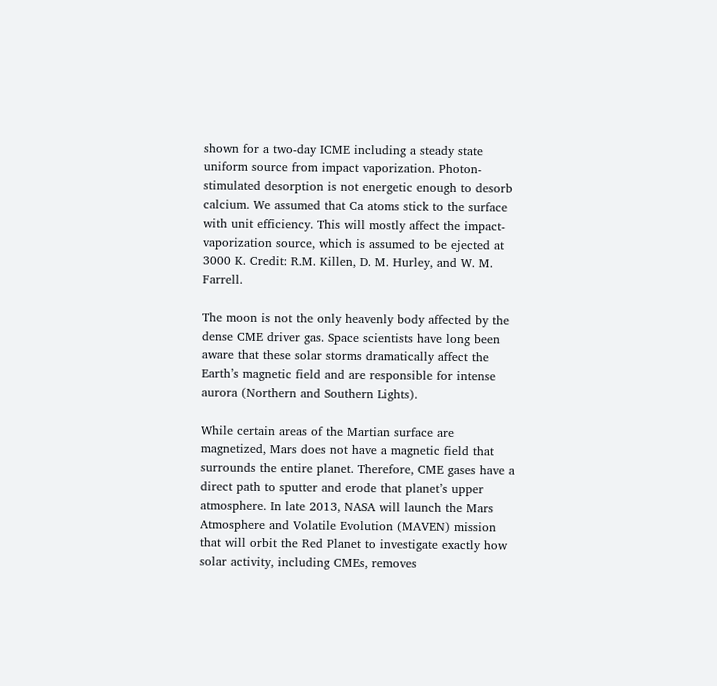shown for a two-day ICME including a steady state uniform source from impact vaporization. Photon-stimulated desorption is not energetic enough to desorb calcium. We assumed that Ca atoms stick to the surface with unit efficiency. This will mostly affect the impact-vaporization source, which is assumed to be ejected at 3000 K. Credit: R.M. Killen, D. M. Hurley, and W. M. Farrell.

The moon is not the only heavenly body affected by the dense CME driver gas. Space scientists have long been aware that these solar storms dramatically affect the Earth’s magnetic field and are responsible for intense aurora (Northern and Southern Lights).

While certain areas of the Martian surface are magnetized, Mars does not have a magnetic field that surrounds the entire planet. Therefore, CME gases have a direct path to sputter and erode that planet’s upper atmosphere. In late 2013, NASA will launch the Mars Atmosphere and Volatile Evolution (MAVEN) mission that will orbit the Red Planet to investigate exactly how solar activity, including CMEs, removes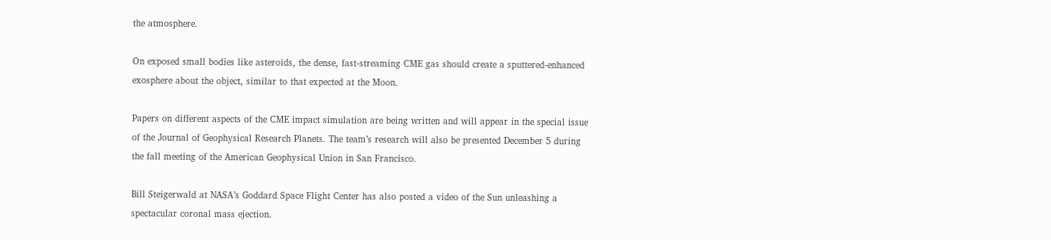the atmosphere.

On exposed small bodies like asteroids, the dense, fast-streaming CME gas should create a sputtered-enhanced exosphere about the object, similar to that expected at the Moon.

Papers on different aspects of the CME impact simulation are being written and will appear in the special issue of the Journal of Geophysical Research Planets. The team’s research will also be presented December 5 during the fall meeting of the American Geophysical Union in San Francisco.

Bill Steigerwald at NASA’s Goddard Space Flight Center has also posted a video of the Sun unleashing a spectacular coronal mass ejection.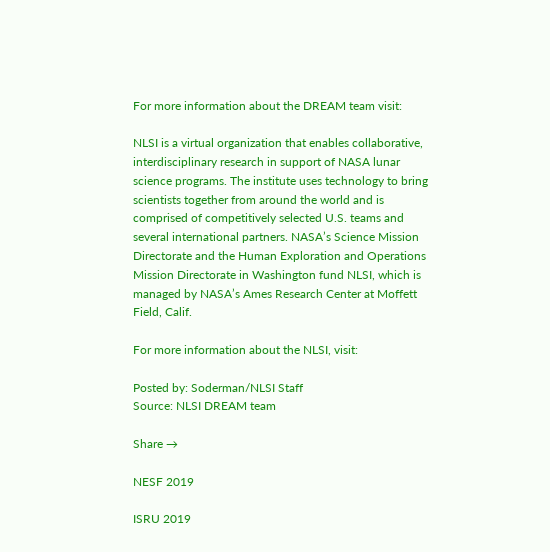For more information about the DREAM team visit:

NLSI is a virtual organization that enables collaborative, interdisciplinary research in support of NASA lunar science programs. The institute uses technology to bring scientists together from around the world and is comprised of competitively selected U.S. teams and several international partners. NASA’s Science Mission Directorate and the Human Exploration and Operations Mission Directorate in Washington fund NLSI, which is managed by NASA’s Ames Research Center at Moffett Field, Calif.

For more information about the NLSI, visit:

Posted by: Soderman/NLSI Staff
Source: NLSI DREAM team

Share →

NESF 2019

ISRU 2019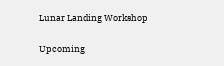Lunar Landing Workshop

Upcoming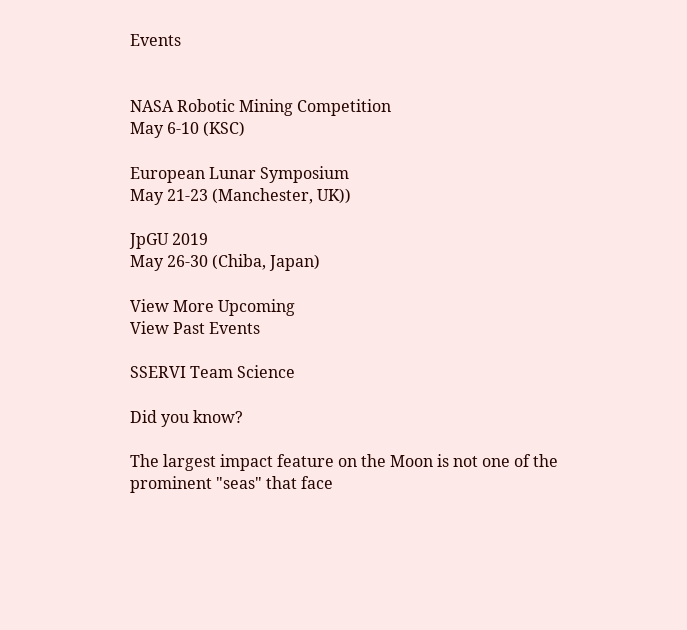Events


NASA Robotic Mining Competition
May 6-10 (KSC)

European Lunar Symposium
May 21-23 (Manchester, UK))

JpGU 2019
May 26-30 (Chiba, Japan)

View More Upcoming
View Past Events

SSERVI Team Science

Did you know?

The largest impact feature on the Moon is not one of the prominent "seas" that face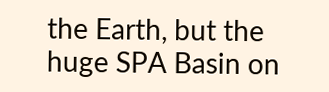the Earth, but the huge SPA Basin on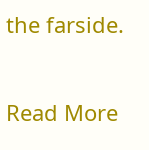the farside.

Read More